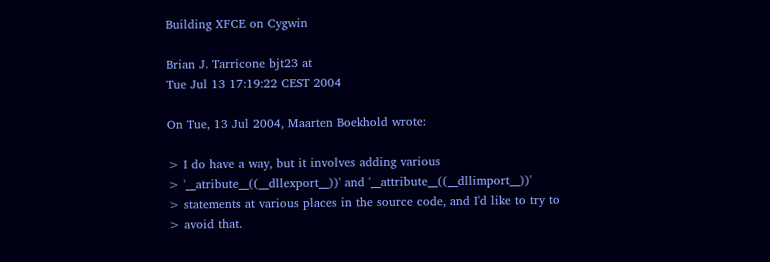Building XFCE on Cygwin

Brian J. Tarricone bjt23 at
Tue Jul 13 17:19:22 CEST 2004

On Tue, 13 Jul 2004, Maarten Boekhold wrote:

> I do have a way, but it involves adding various
> '__atribute__((__dllexport__))' and '__attribute__((__dllimport__))'
> statements at various places in the source code, and I'd like to try to
> avoid that.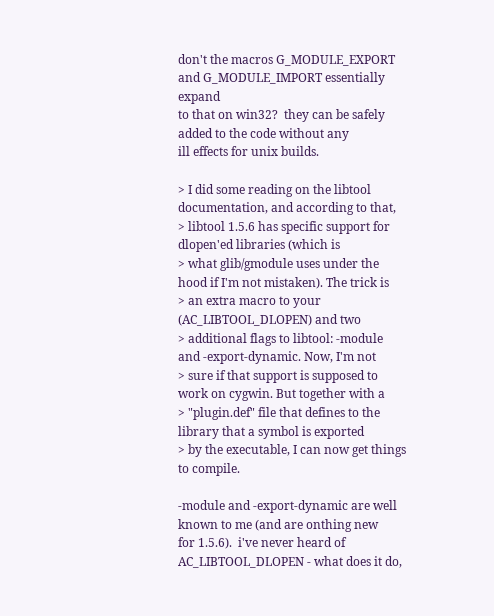don't the macros G_MODULE_EXPORT and G_MODULE_IMPORT essentially expand
to that on win32?  they can be safely added to the code without any
ill effects for unix builds.

> I did some reading on the libtool documentation, and according to that,
> libtool 1.5.6 has specific support for dlopen'ed libraries (which is
> what glib/gmodule uses under the hood if I'm not mistaken). The trick is
> an extra macro to your (AC_LIBTOOL_DLOPEN) and two
> additional flags to libtool: -module and -export-dynamic. Now, I'm not
> sure if that support is supposed to work on cygwin. But together with a
> "plugin.def" file that defines to the library that a symbol is exported
> by the executable, I can now get things to compile.

-module and -export-dynamic are well known to me (and are onthing new
for 1.5.6).  i've never heard of AC_LIBTOOL_DLOPEN - what does it do,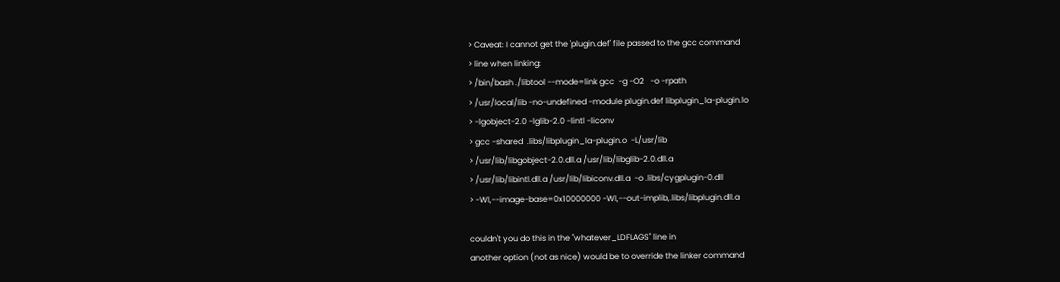> Caveat: I cannot get the 'plugin.def' file passed to the gcc command
> line when linking:
> /bin/bash ./libtool --mode=link gcc  -g -O2   -o -rpath
> /usr/local/lib -no-undefined -module plugin.def libplugin_la-plugin.lo
> -lgobject-2.0 -lglib-2.0 -lintl -liconv
> gcc -shared  .libs/libplugin_la-plugin.o  -L/usr/lib
> /usr/lib/libgobject-2.0.dll.a /usr/lib/libglib-2.0.dll.a
> /usr/lib/libintl.dll.a /usr/lib/libiconv.dll.a  -o .libs/cygplugin-0.dll
> -Wl,--image-base=0x10000000 -Wl,--out-implib,.libs/libplugin.dll.a

couldn't you do this in the "whatever_LDFLAGS" line in
another option (not as nice) would be to override the linker command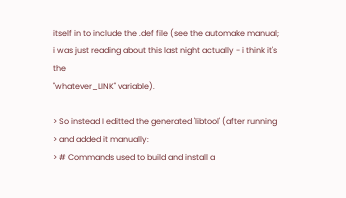itself in to include the .def file (see the automake manual;
i was just reading about this last night actually - i think it's the
"whatever_LINK" variable).

> So instead I editted the generated 'libtool' (after running
> and added it manually:
> # Commands used to build and install a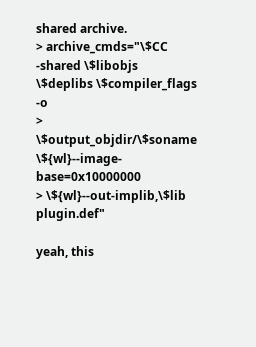shared archive.
> archive_cmds="\$CC -shared \$libobjs \$deplibs \$compiler_flags -o
> \$output_objdir/\$soname \${wl}--image-base=0x10000000
> \${wl}--out-implib,\$lib plugin.def"

yeah, this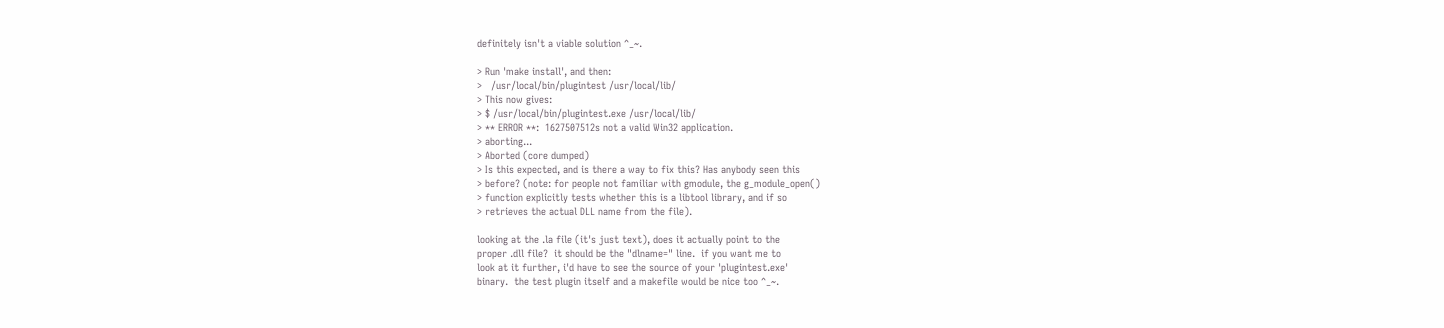definitely isn't a viable solution ^_~.

> Run 'make install', and then:
>   /usr/local/bin/plugintest /usr/local/lib/
> This now gives:
> $ /usr/local/bin/plugintest.exe /usr/local/lib/
> ** ERROR **:  1627507512s not a valid Win32 application.
> aborting...
> Aborted (core dumped)
> Is this expected, and is there a way to fix this? Has anybody seen this
> before? (note: for people not familiar with gmodule, the g_module_open()
> function explicitly tests whether this is a libtool library, and if so
> retrieves the actual DLL name from the file).

looking at the .la file (it's just text), does it actually point to the
proper .dll file?  it should be the "dlname=" line.  if you want me to
look at it further, i'd have to see the source of your 'plugintest.exe'
binary.  the test plugin itself and a makefile would be nice too ^_~.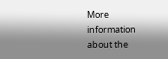More information about the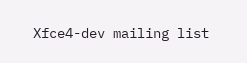Xfce4-dev mailing list